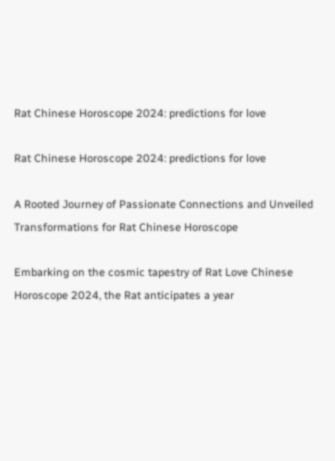Rat Chinese Horoscope 2024: predictions for love

Rat Chinese Horoscope 2024: predictions for love

A Rooted Journey of Passionate Connections and Unveiled Transformations for Rat Chinese Horoscope

Embarking on the cosmic tapestry of Rat Love Chinese Horoscope 2024, the Rat anticipates a year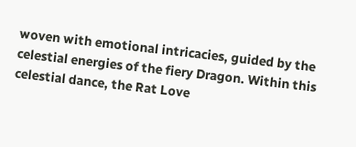woven with emotional intricacies, guided by the celestial energies of the fiery Dragon. Within this celestial dance, the Rat Love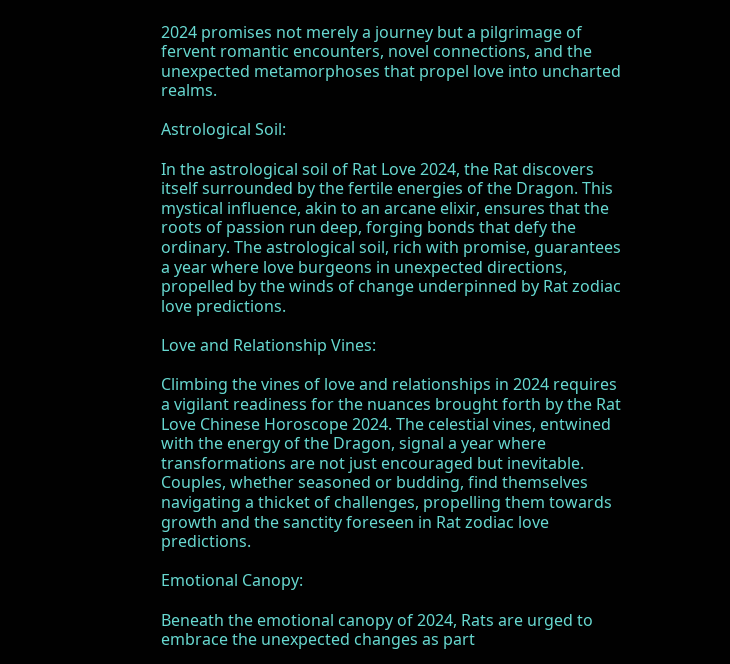2024 promises not merely a journey but a pilgrimage of fervent romantic encounters, novel connections, and the unexpected metamorphoses that propel love into uncharted realms.

Astrological Soil:

In the astrological soil of Rat Love 2024, the Rat discovers itself surrounded by the fertile energies of the Dragon. This mystical influence, akin to an arcane elixir, ensures that the roots of passion run deep, forging bonds that defy the ordinary. The astrological soil, rich with promise, guarantees a year where love burgeons in unexpected directions, propelled by the winds of change underpinned by Rat zodiac love predictions.

Love and Relationship Vines:

Climbing the vines of love and relationships in 2024 requires a vigilant readiness for the nuances brought forth by the Rat Love Chinese Horoscope 2024. The celestial vines, entwined with the energy of the Dragon, signal a year where transformations are not just encouraged but inevitable. Couples, whether seasoned or budding, find themselves navigating a thicket of challenges, propelling them towards growth and the sanctity foreseen in Rat zodiac love predictions.

Emotional Canopy:

Beneath the emotional canopy of 2024, Rats are urged to embrace the unexpected changes as part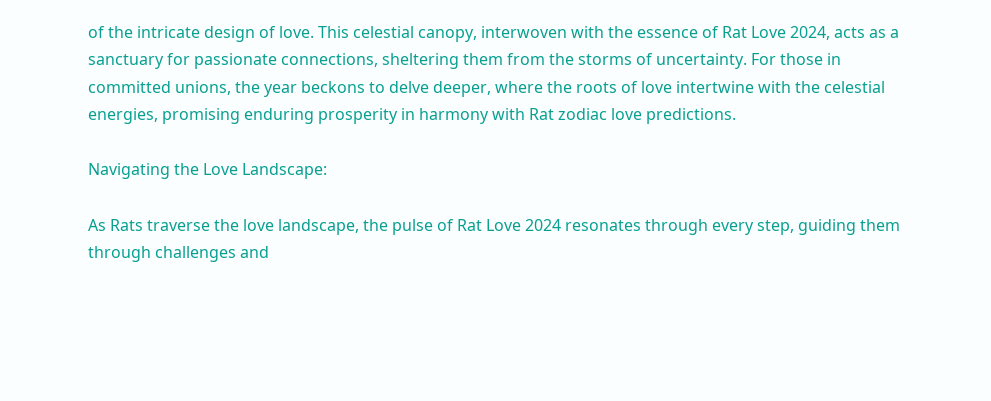of the intricate design of love. This celestial canopy, interwoven with the essence of Rat Love 2024, acts as a sanctuary for passionate connections, sheltering them from the storms of uncertainty. For those in committed unions, the year beckons to delve deeper, where the roots of love intertwine with the celestial energies, promising enduring prosperity in harmony with Rat zodiac love predictions.

Navigating the Love Landscape:

As Rats traverse the love landscape, the pulse of Rat Love 2024 resonates through every step, guiding them through challenges and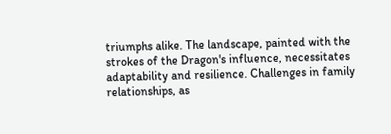triumphs alike. The landscape, painted with the strokes of the Dragon's influence, necessitates adaptability and resilience. Challenges in family relationships, as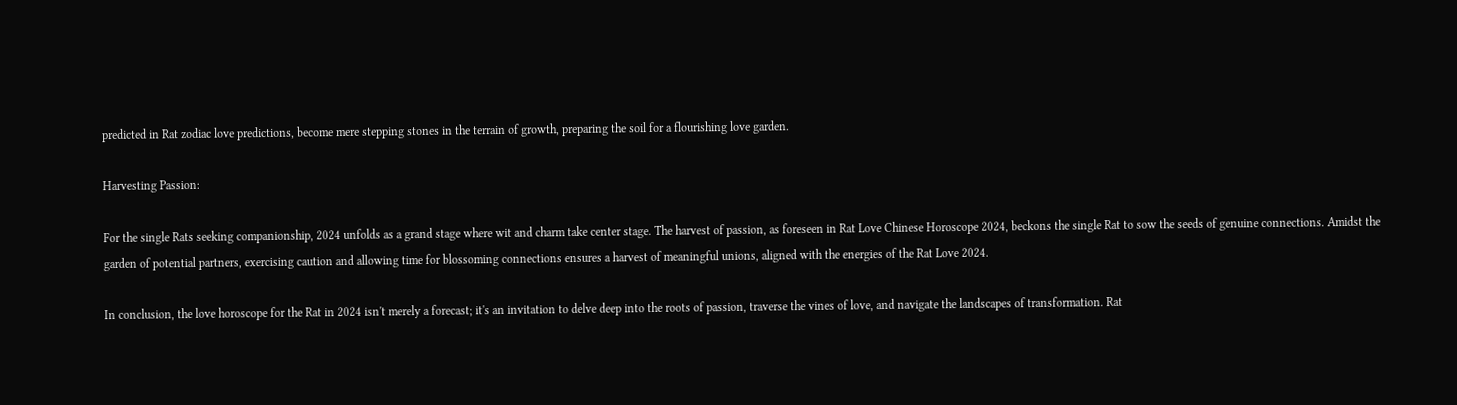predicted in Rat zodiac love predictions, become mere stepping stones in the terrain of growth, preparing the soil for a flourishing love garden.

Harvesting Passion:

For the single Rats seeking companionship, 2024 unfolds as a grand stage where wit and charm take center stage. The harvest of passion, as foreseen in Rat Love Chinese Horoscope 2024, beckons the single Rat to sow the seeds of genuine connections. Amidst the garden of potential partners, exercising caution and allowing time for blossoming connections ensures a harvest of meaningful unions, aligned with the energies of the Rat Love 2024.

In conclusion, the love horoscope for the Rat in 2024 isn't merely a forecast; it's an invitation to delve deep into the roots of passion, traverse the vines of love, and navigate the landscapes of transformation. Rat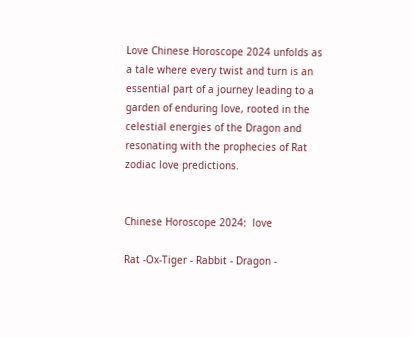Love Chinese Horoscope 2024 unfolds as a tale where every twist and turn is an essential part of a journey leading to a garden of enduring love, rooted in the celestial energies of the Dragon and resonating with the prophecies of Rat zodiac love predictions.


Chinese Horoscope 2024:  love

Rat -Ox-Tiger - Rabbit - Dragon -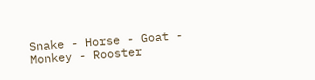Snake - Horse - Goat - Monkey - Rooster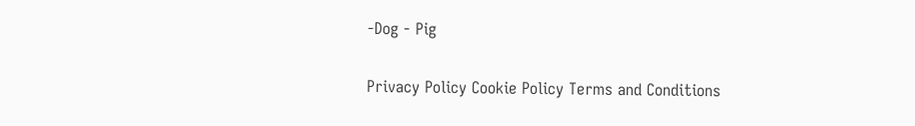-Dog - Pig


Privacy Policy Cookie Policy Terms and Conditions